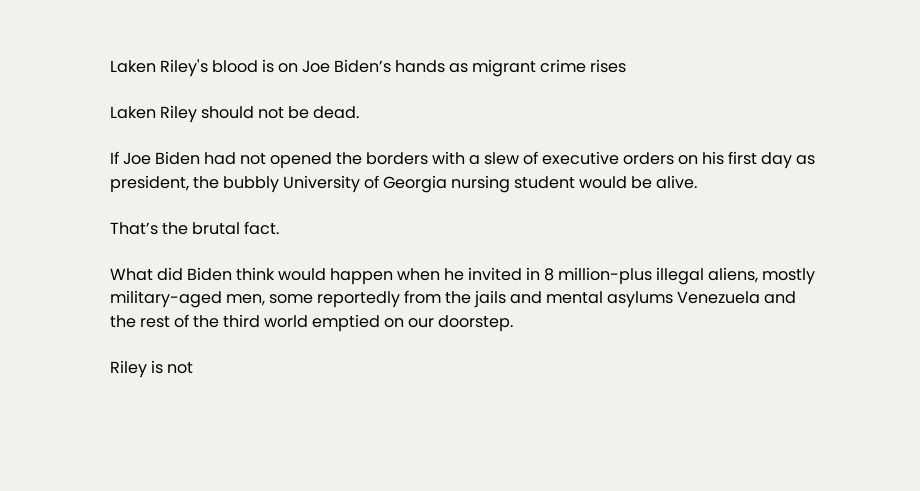Laken Riley's blood is on Joe Biden’s hands as migrant crime rises

Laken Riley should not be dead.

If Joe Biden had not opened the borders with a slew of executive orders on his first day as president, the bubbly University of Georgia nursing student would be alive.

That’s the brutal fact.

What did Biden think would happen when he invited in 8 million-plus illegal aliens, mostly military-aged men, some reportedly from the jails and mental asylums Venezuela and the rest of the third world emptied on our doorstep.

Riley is not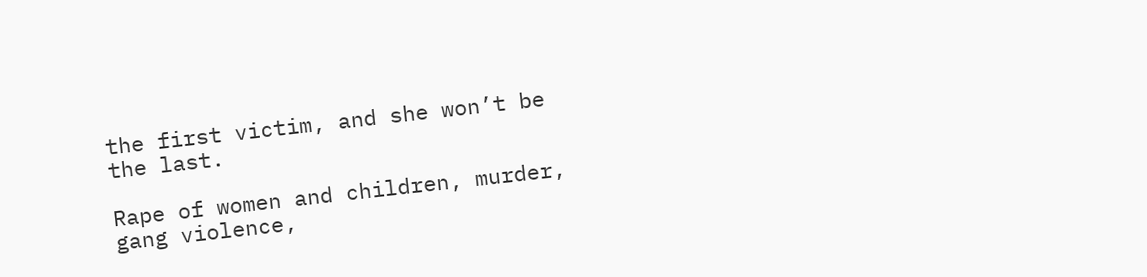the first victim, and she won’t be the last.

Rape of women and children, murder, gang violence,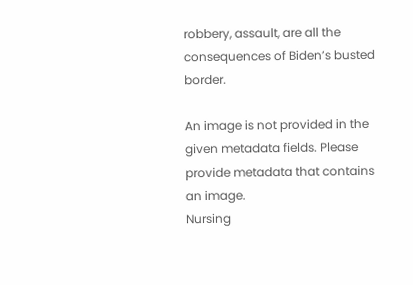robbery, assault, are all the consequences of Biden’s busted border.

An image is not provided in the given metadata fields. Please provide metadata that contains an image.
Nursing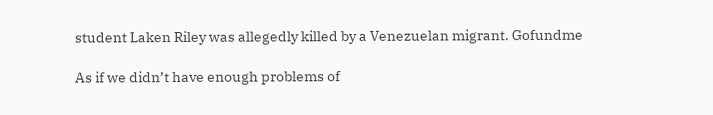student Laken Riley was allegedly killed by a Venezuelan migrant. Gofundme

As if we didn’t have enough problems of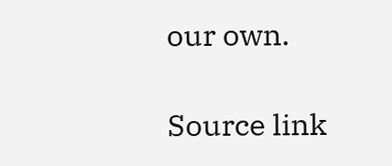our own.

Source link